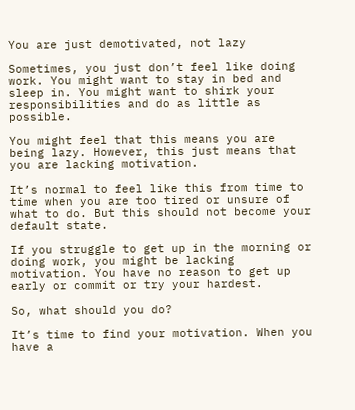You are just demotivated, not lazy

Sometimes, you just don’t feel like doing work. You might want to stay in bed and sleep in. You might want to shirk your responsibilities and do as little as possible.

You might feel that this means you are being lazy. However, this just means that you are lacking motivation.

It’s normal to feel like this from time to time when you are too tired or unsure of what to do. But this should not become your default state.

If you struggle to get up in the morning or doing work, you might be lacking motivation. You have no reason to get up early or commit or try your hardest.

So, what should you do?

It’s time to find your motivation. When you have a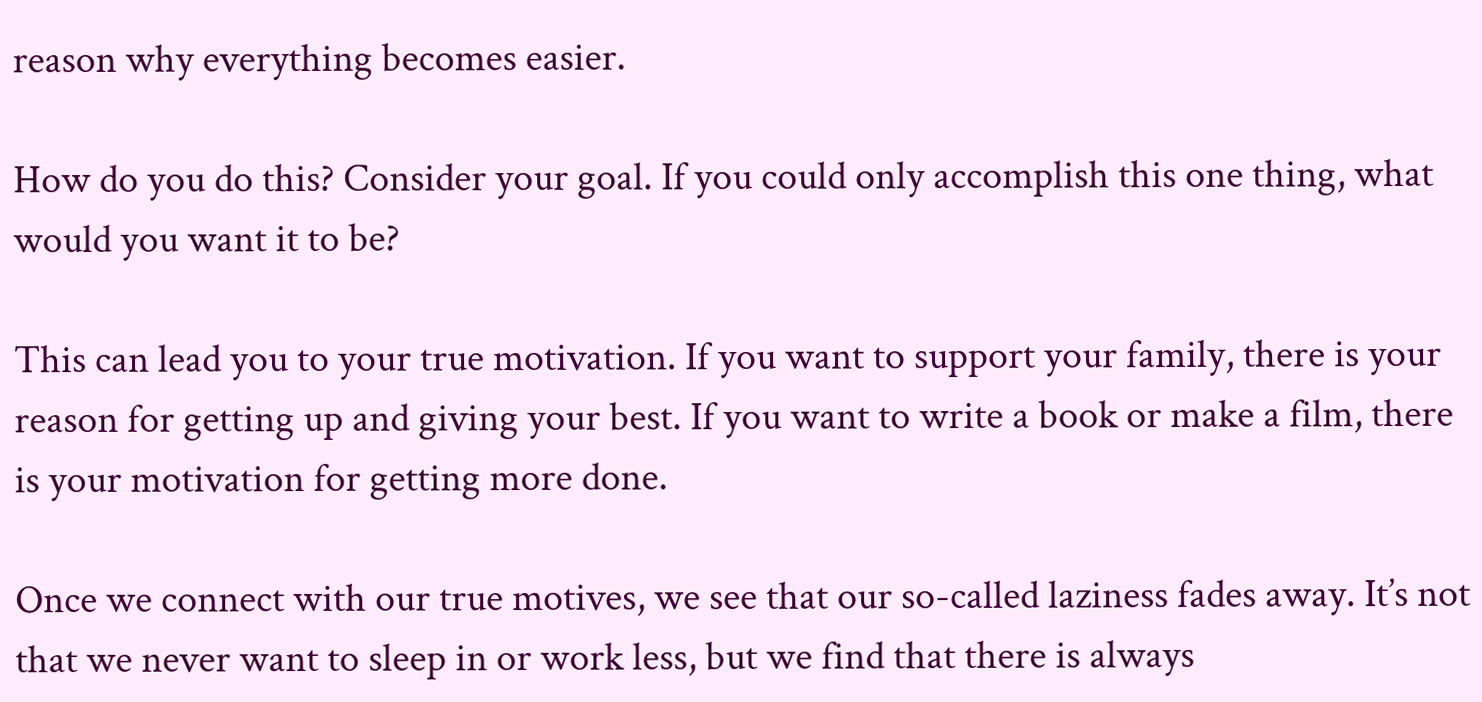reason why everything becomes easier.

How do you do this? Consider your goal. If you could only accomplish this one thing, what would you want it to be?

This can lead you to your true motivation. If you want to support your family, there is your reason for getting up and giving your best. If you want to write a book or make a film, there is your motivation for getting more done.

Once we connect with our true motives, we see that our so-called laziness fades away. It’s not that we never want to sleep in or work less, but we find that there is always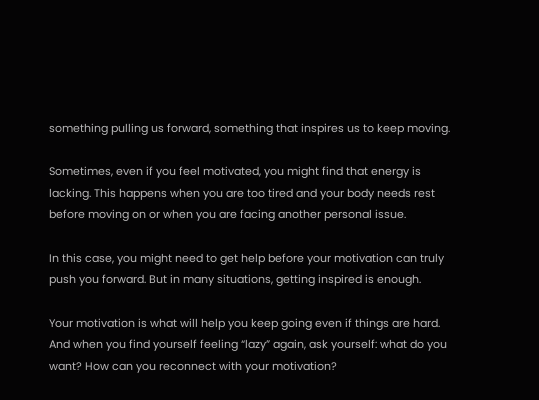something pulling us forward, something that inspires us to keep moving.

Sometimes, even if you feel motivated, you might find that energy is lacking. This happens when you are too tired and your body needs rest before moving on or when you are facing another personal issue.

In this case, you might need to get help before your motivation can truly push you forward. But in many situations, getting inspired is enough.

Your motivation is what will help you keep going even if things are hard. And when you find yourself feeling “lazy” again, ask yourself: what do you want? How can you reconnect with your motivation?